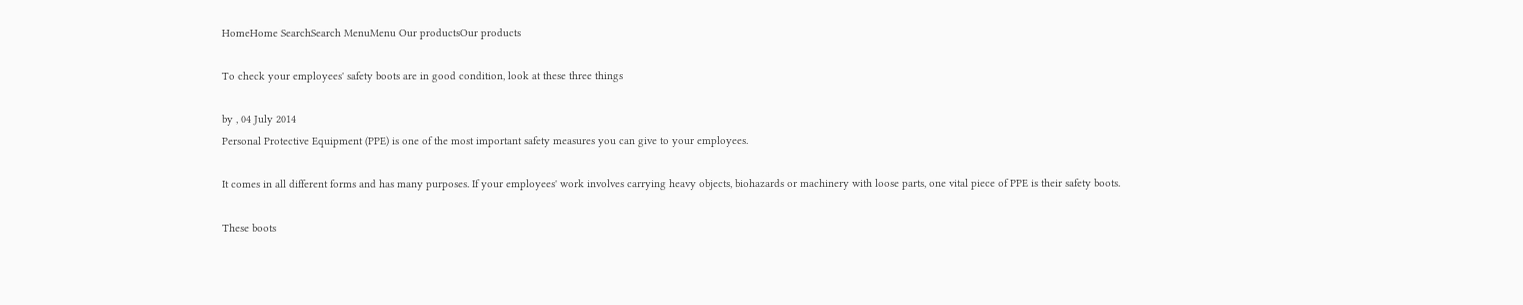HomeHome SearchSearch MenuMenu Our productsOur products

To check your employees' safety boots are in good condition, look at these three things

by , 04 July 2014
Personal Protective Equipment (PPE) is one of the most important safety measures you can give to your employees.

It comes in all different forms and has many purposes. If your employees' work involves carrying heavy objects, biohazards or machinery with loose parts, one vital piece of PPE is their safety boots.

These boots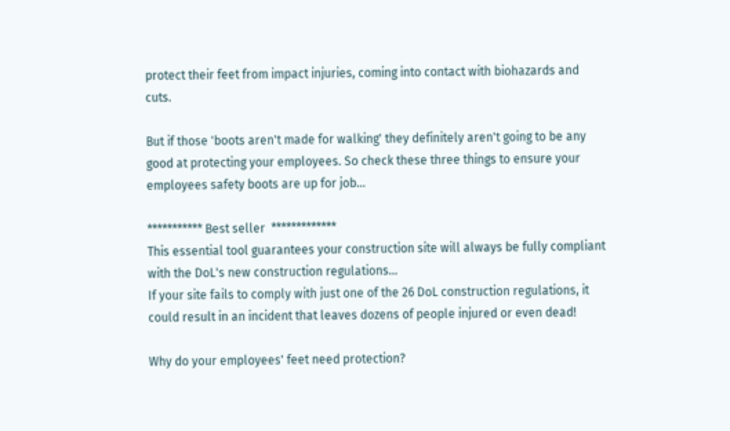protect their feet from impact injuries, coming into contact with biohazards and cuts.

But if those 'boots aren't made for walking' they definitely aren't going to be any good at protecting your employees. So check these three things to ensure your employees safety boots are up for job...

*********** Best seller  *************
This essential tool guarantees your construction site will always be fully compliant with the DoL's new construction regulations...
If your site fails to comply with just one of the 26 DoL construction regulations, it could result in an incident that leaves dozens of people injured or even dead!

Why do your employees' feet need protection?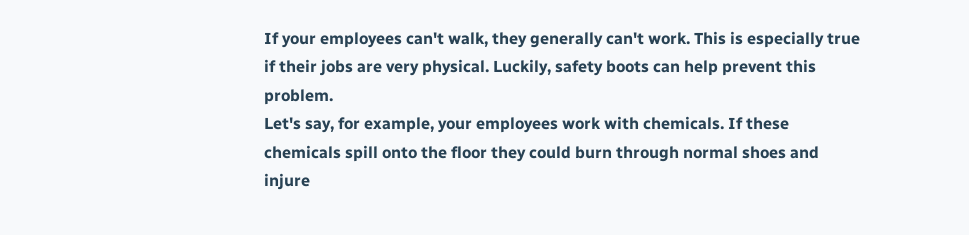If your employees can't walk, they generally can't work. This is especially true if their jobs are very physical. Luckily, safety boots can help prevent this problem.
Let's say, for example, your employees work with chemicals. If these chemicals spill onto the floor they could burn through normal shoes and injure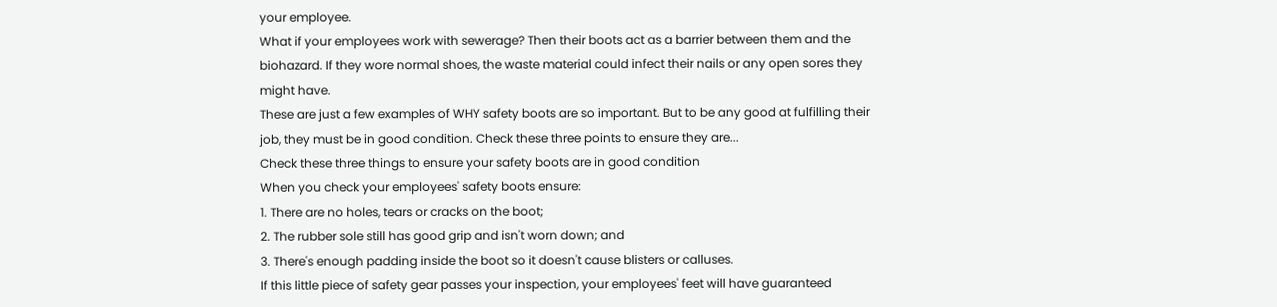your employee.
What if your employees work with sewerage? Then their boots act as a barrier between them and the biohazard. If they wore normal shoes, the waste material could infect their nails or any open sores they might have.
These are just a few examples of WHY safety boots are so important. But to be any good at fulfilling their job, they must be in good condition. Check these three points to ensure they are...
Check these three things to ensure your safety boots are in good condition
When you check your employees' safety boots ensure:
1. There are no holes, tears or cracks on the boot;
2. The rubber sole still has good grip and isn't worn down; and
3. There's enough padding inside the boot so it doesn't cause blisters or calluses.
If this little piece of safety gear passes your inspection, your employees' feet will have guaranteed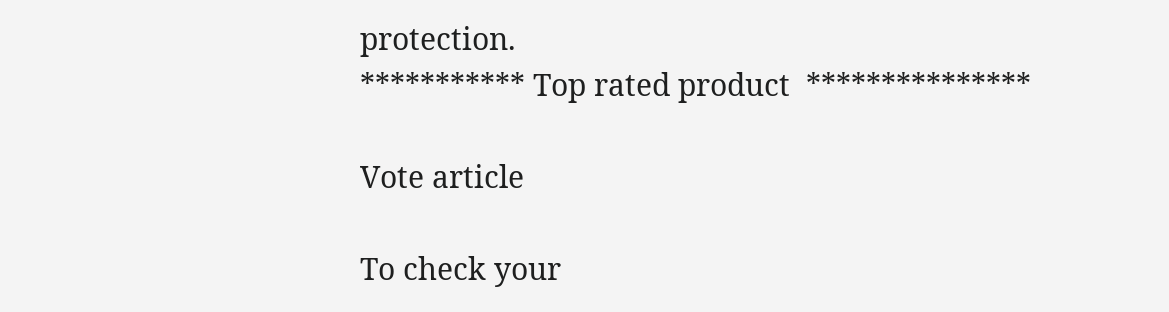protection.
*********** Top rated product  ***************

Vote article

To check your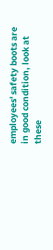employees' safety boots are in good condition, look at these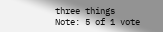three things
Note: 5 of 1 vote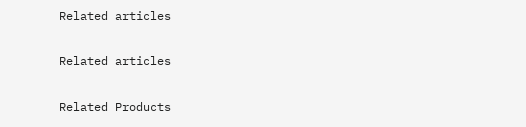Related articles

Related articles

Related Products